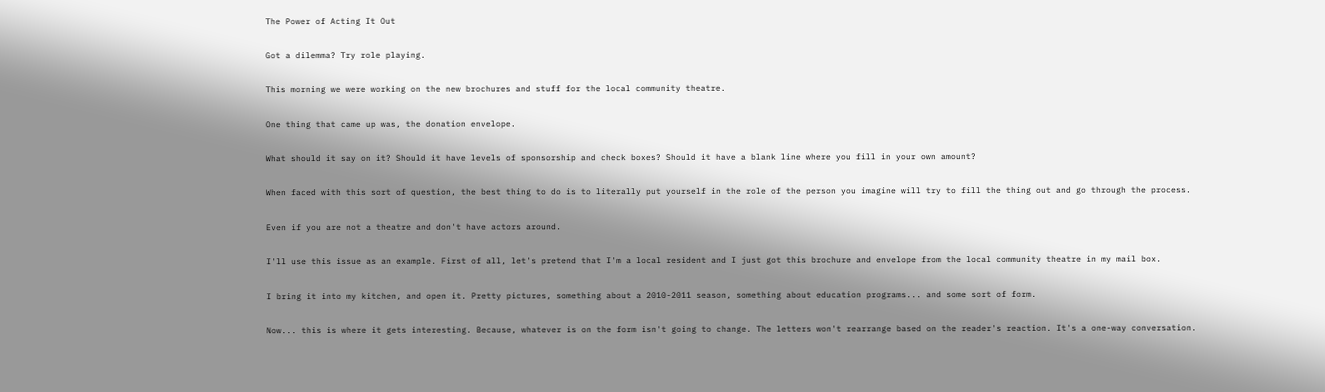The Power of Acting It Out

Got a dilemma? Try role playing.

This morning we were working on the new brochures and stuff for the local community theatre.

One thing that came up was, the donation envelope.

What should it say on it? Should it have levels of sponsorship and check boxes? Should it have a blank line where you fill in your own amount?

When faced with this sort of question, the best thing to do is to literally put yourself in the role of the person you imagine will try to fill the thing out and go through the process.

Even if you are not a theatre and don't have actors around.

I'll use this issue as an example. First of all, let's pretend that I'm a local resident and I just got this brochure and envelope from the local community theatre in my mail box.

I bring it into my kitchen, and open it. Pretty pictures, something about a 2010-2011 season, something about education programs... and some sort of form.

Now... this is where it gets interesting. Because, whatever is on the form isn't going to change. The letters won't rearrange based on the reader's reaction. It's a one-way conversation.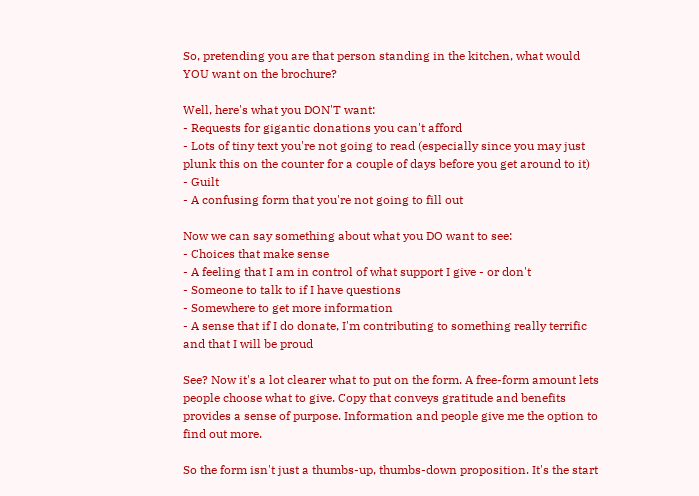So, pretending you are that person standing in the kitchen, what would YOU want on the brochure?

Well, here's what you DON'T want:
- Requests for gigantic donations you can't afford
- Lots of tiny text you're not going to read (especially since you may just plunk this on the counter for a couple of days before you get around to it)
- Guilt
- A confusing form that you're not going to fill out

Now we can say something about what you DO want to see:
- Choices that make sense
- A feeling that I am in control of what support I give - or don't
- Someone to talk to if I have questions
- Somewhere to get more information
- A sense that if I do donate, I'm contributing to something really terrific and that I will be proud

See? Now it's a lot clearer what to put on the form. A free-form amount lets people choose what to give. Copy that conveys gratitude and benefits provides a sense of purpose. Information and people give me the option to find out more.

So the form isn't just a thumbs-up, thumbs-down proposition. It's the start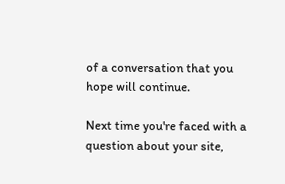of a conversation that you hope will continue.

Next time you're faced with a question about your site,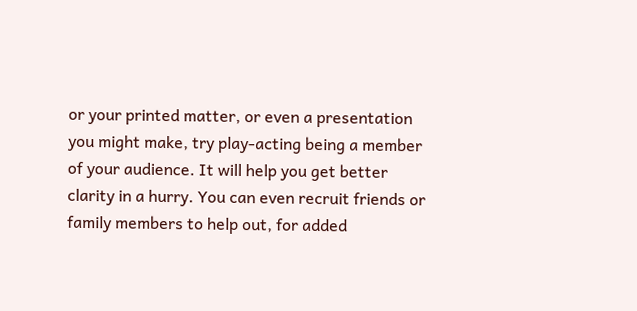or your printed matter, or even a presentation you might make, try play-acting being a member of your audience. It will help you get better clarity in a hurry. You can even recruit friends or family members to help out, for added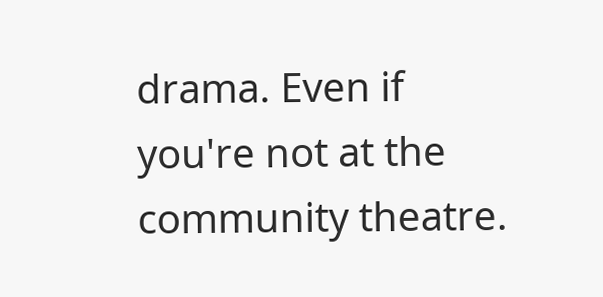drama. Even if you're not at the community theatre.